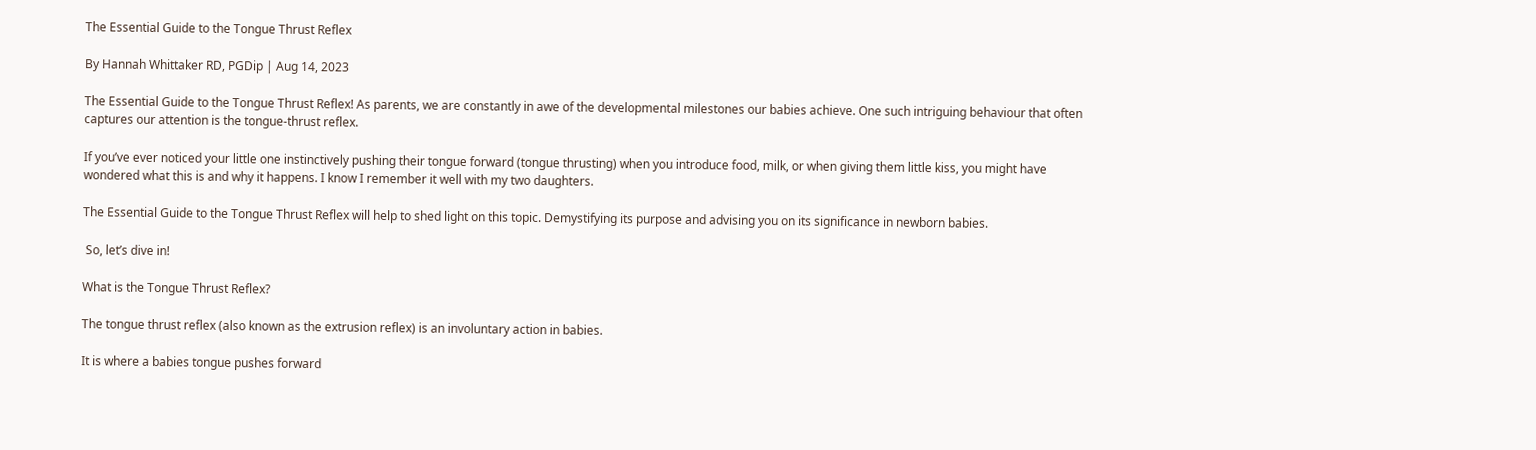The Essential Guide to the Tongue Thrust Reflex

By Hannah Whittaker RD, PGDip | Aug 14, 2023

The Essential Guide to the Tongue Thrust Reflex! As parents, we are constantly in awe of the developmental milestones our babies achieve. One such intriguing behaviour that often captures our attention is the tongue-thrust reflex.

If you’ve ever noticed your little one instinctively pushing their tongue forward (tongue thrusting) when you introduce food, milk, or when giving them little kiss, you might have wondered what this is and why it happens. I know I remember it well with my two daughters.

The Essential Guide to the Tongue Thrust Reflex will help to shed light on this topic. Demystifying its purpose and advising you on its significance in newborn babies.

 So, let’s dive in!

What is the Tongue Thrust Reflex?

The tongue thrust reflex (also known as the extrusion reflex) is an involuntary action in babies.

It is where a babies tongue pushes forward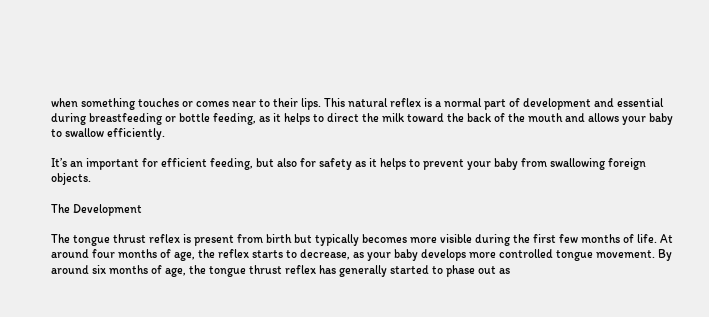when something touches or comes near to their lips. This natural reflex is a normal part of development and essential during breastfeeding or bottle feeding, as it helps to direct the milk toward the back of the mouth and allows your baby to swallow efficiently.

It’s an important for efficient feeding, but also for safety as it helps to prevent your baby from swallowing foreign objects.

The Development

The tongue thrust reflex is present from birth but typically becomes more visible during the first few months of life. At around four months of age, the reflex starts to decrease, as your baby develops more controlled tongue movement. By around six months of age, the tongue thrust reflex has generally started to phase out as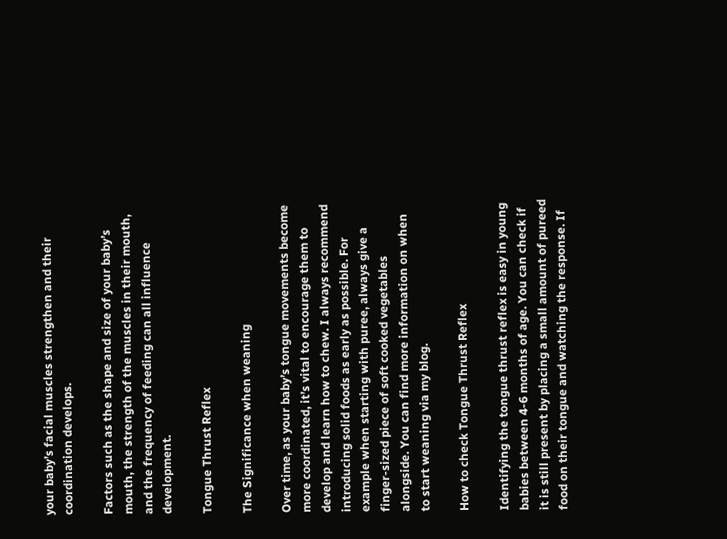your baby’s facial muscles strengthen and their coordination develops.

Factors such as the shape and size of your baby’s mouth, the strength of the muscles in their mouth, and the frequency of feeding can all influence development.

Tongue Thrust Reflex

The Significance when weaning

Over time, as your baby’s tongue movements become more coordinated, it’s vital to encourage them to develop and learn how to chew. I always recommend introducing solid foods as early as possible. For example when starting with puree, always give a finger-sized piece of soft cooked vegetables alongside. You can find more information on when to start weaning via my blog.

How to check Tongue Thrust Reflex

Identifying the tongue thrust reflex is easy in young babies between 4-6 months of age. You can check if it is still present by placing a small amount of pureed food on their tongue and watching the response. If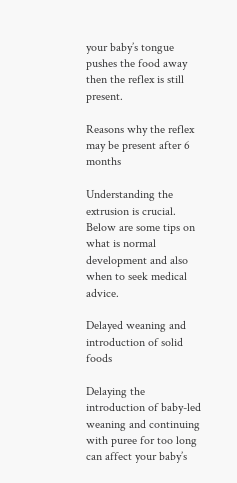your baby’s tongue pushes the food away then the reflex is still present.

Reasons why the reflex may be present after 6 months

Understanding the extrusion is crucial. Below are some tips on what is normal development and also when to seek medical advice.

Delayed weaning and introduction of solid foods

Delaying the introduction of baby-led weaning and continuing with puree for too long can affect your baby’s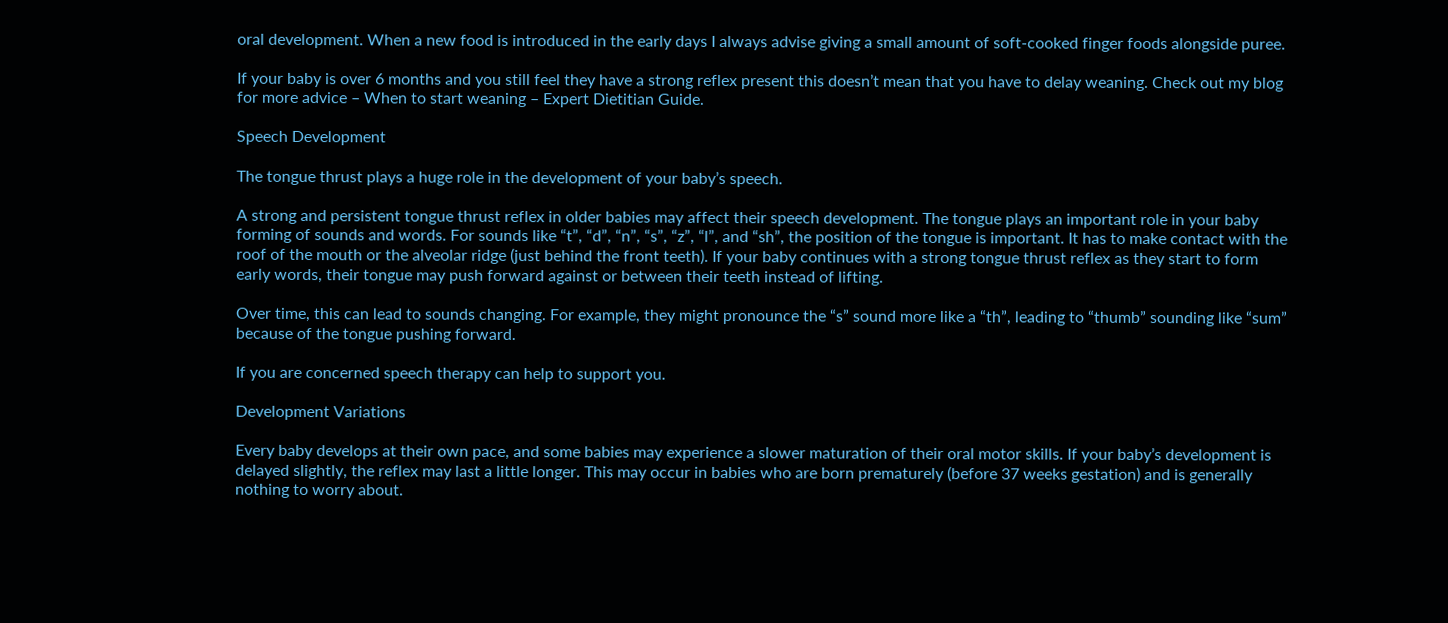oral development. When a new food is introduced in the early days I always advise giving a small amount of soft-cooked finger foods alongside puree.

If your baby is over 6 months and you still feel they have a strong reflex present this doesn’t mean that you have to delay weaning. Check out my blog for more advice – When to start weaning – Expert Dietitian Guide.

Speech Development

The tongue thrust plays a huge role in the development of your baby’s speech.

A strong and persistent tongue thrust reflex in older babies may affect their speech development. The tongue plays an important role in your baby forming of sounds and words. For sounds like “t”, “d”, “n”, “s”, “z”, “l”, and “sh”, the position of the tongue is important. It has to make contact with the roof of the mouth or the alveolar ridge (just behind the front teeth). If your baby continues with a strong tongue thrust reflex as they start to form early words, their tongue may push forward against or between their teeth instead of lifting.

Over time, this can lead to sounds changing. For example, they might pronounce the “s” sound more like a “th”, leading to “thumb” sounding like “sum” because of the tongue pushing forward.

If you are concerned speech therapy can help to support you.

Development Variations

Every baby develops at their own pace, and some babies may experience a slower maturation of their oral motor skills. If your baby’s development is delayed slightly, the reflex may last a little longer. This may occur in babies who are born prematurely (before 37 weeks gestation) and is generally nothing to worry about.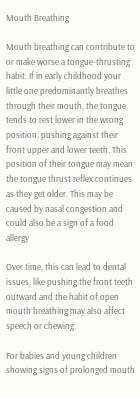Mouth Breathing

Mouth breathing can contribute to or make worse a tongue-thrusting habit. If in early childhood your little one predominantly breathes through their mouth, the tongue tends to rest lower in the wrong position, pushing against their front upper and lower teeth. This position of their tongue may mean the tongue thrust reflex continues as they get older. This may be caused by nasal congestion and could also be a sign of a food allergy

Over time, this can lead to dental issues, like pushing the front teeth outward and the habit of open mouth breathing may also affect speech or chewing.

For babies and young children showing signs of prolonged mouth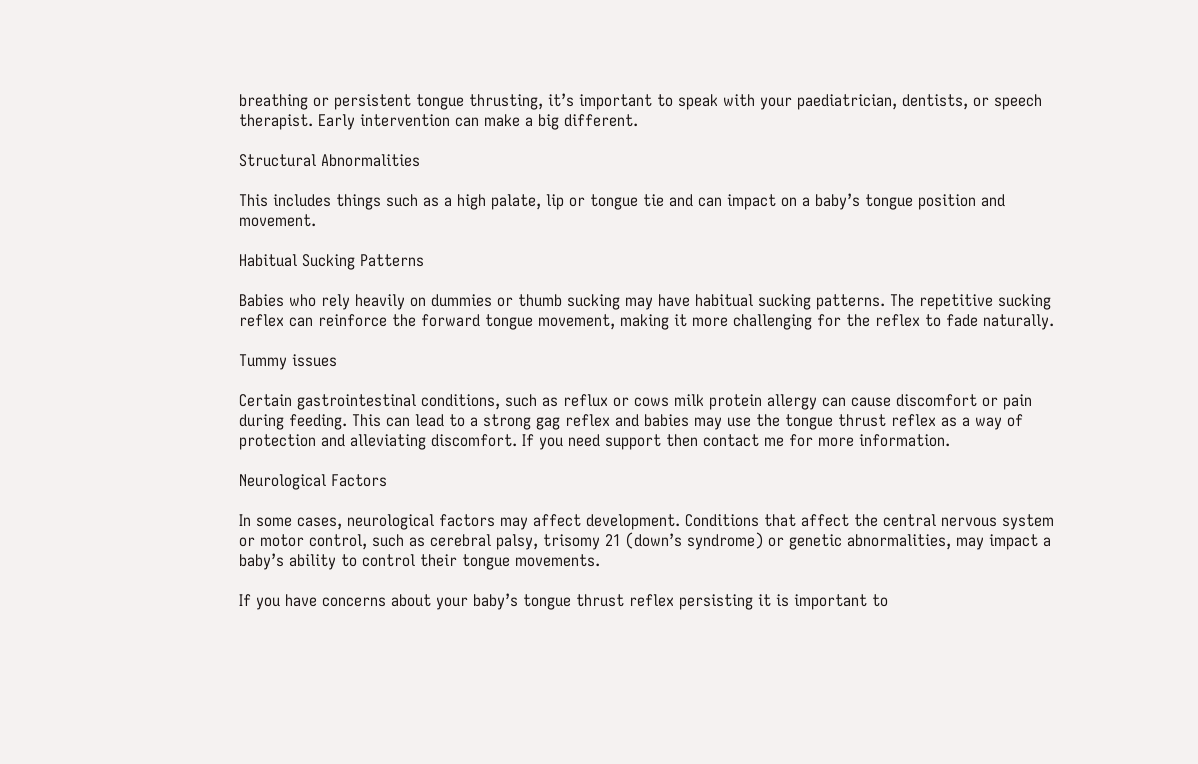breathing or persistent tongue thrusting, it’s important to speak with your paediatrician, dentists, or speech therapist. Early intervention can make a big different.

Structural Abnormalities

This includes things such as a high palate, lip or tongue tie and can impact on a baby’s tongue position and movement.

Habitual Sucking Patterns

Babies who rely heavily on dummies or thumb sucking may have habitual sucking patterns. The repetitive sucking reflex can reinforce the forward tongue movement, making it more challenging for the reflex to fade naturally.

Tummy issues

Certain gastrointestinal conditions, such as reflux or cows milk protein allergy can cause discomfort or pain during feeding. This can lead to a strong gag reflex and babies may use the tongue thrust reflex as a way of protection and alleviating discomfort. If you need support then contact me for more information.

Neurological Factors

In some cases, neurological factors may affect development. Conditions that affect the central nervous system or motor control, such as cerebral palsy, trisomy 21 (down’s syndrome) or genetic abnormalities, may impact a baby’s ability to control their tongue movements.

If you have concerns about your baby’s tongue thrust reflex persisting it is important to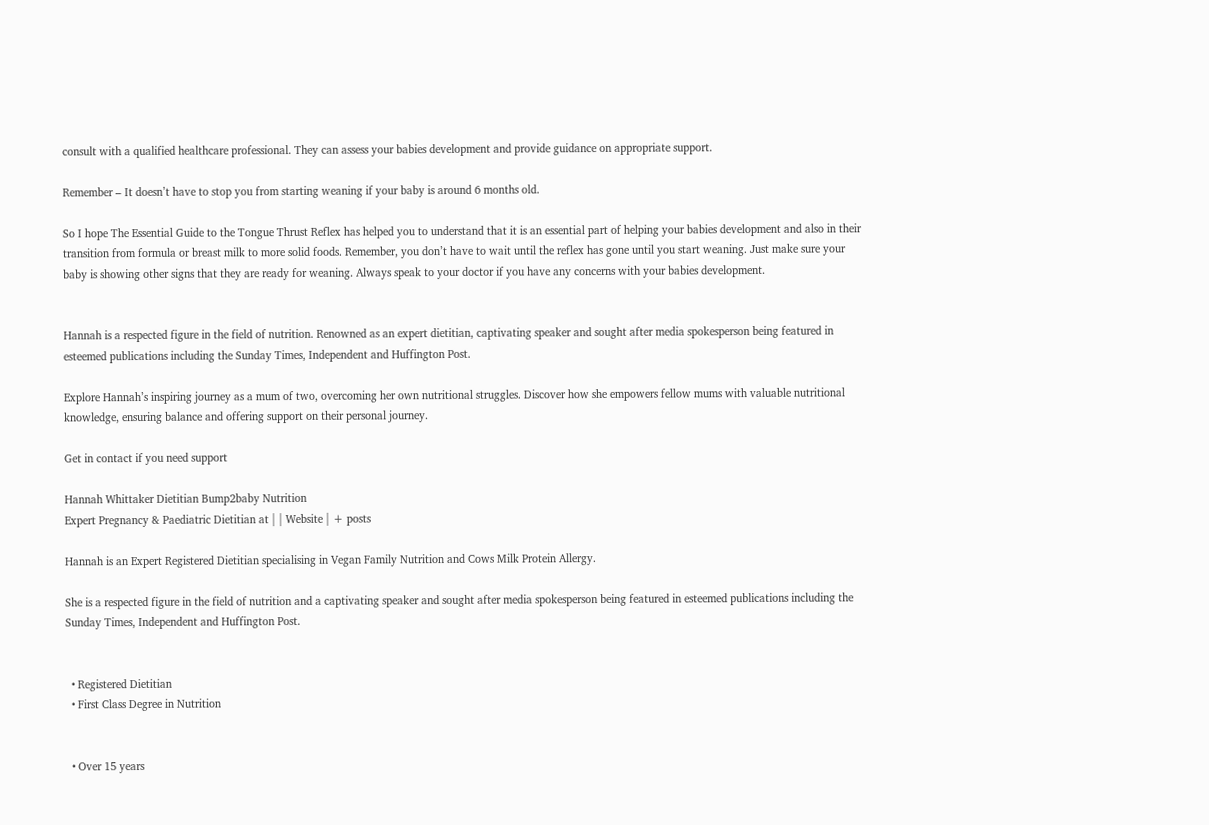consult with a qualified healthcare professional. They can assess your babies development and provide guidance on appropriate support.

Remember – It doesn’t have to stop you from starting weaning if your baby is around 6 months old.

So I hope The Essential Guide to the Tongue Thrust Reflex has helped you to understand that it is an essential part of helping your babies development and also in their transition from formula or breast milk to more solid foods. Remember, you don’t have to wait until the reflex has gone until you start weaning. Just make sure your baby is showing other signs that they are ready for weaning. Always speak to your doctor if you have any concerns with your babies development.


Hannah is a respected figure in the field of nutrition. Renowned as an expert dietitian, captivating speaker and sought after media spokesperson being featured in esteemed publications including the Sunday Times, Independent and Huffington Post.

Explore Hannah’s inspiring journey as a mum of two, overcoming her own nutritional struggles. Discover how she empowers fellow mums with valuable nutritional knowledge, ensuring balance and offering support on their personal journey.

Get in contact if you need support

Hannah Whittaker Dietitian Bump2baby Nutrition
Expert Pregnancy & Paediatric Dietitian at | | Website | + posts

Hannah is an Expert Registered Dietitian specialising in Vegan Family Nutrition and Cows Milk Protein Allergy.

She is a respected figure in the field of nutrition and a captivating speaker and sought after media spokesperson being featured in esteemed publications including the Sunday Times, Independent and Huffington Post.


  • Registered Dietitian
  • First Class Degree in Nutrition


  • Over 15 years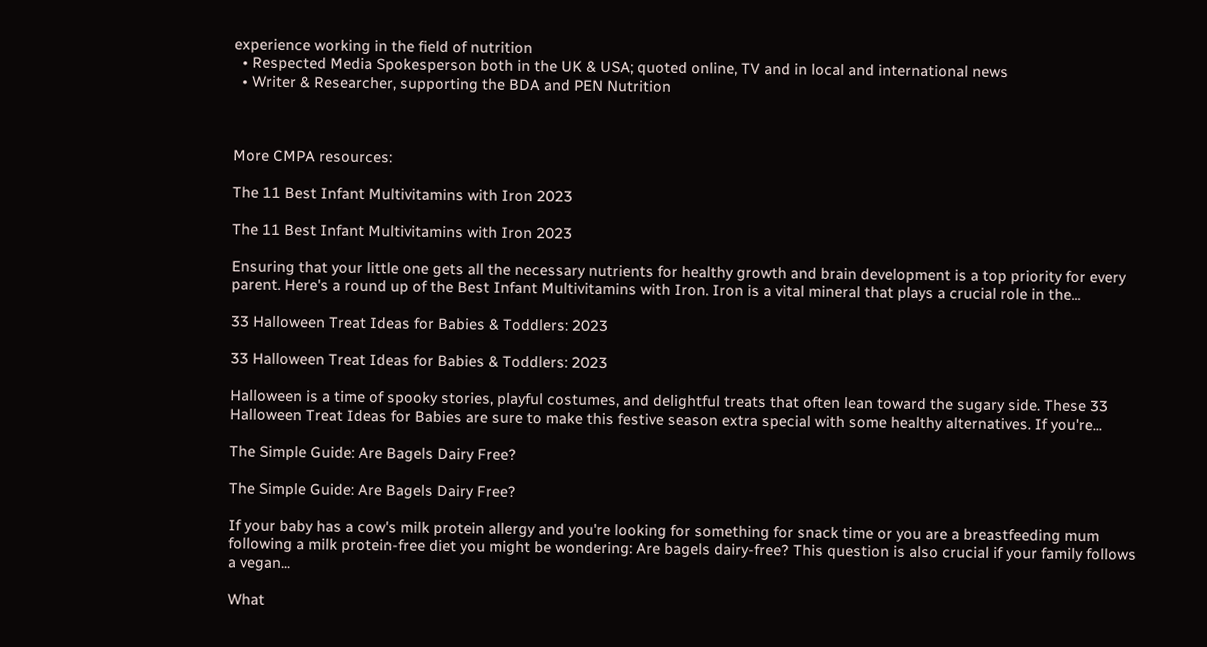experience working in the field of nutrition
  • Respected Media Spokesperson both in the UK & USA; quoted online, TV and in local and international news
  • Writer & Researcher, supporting the BDA and PEN Nutrition



More CMPA resources:

The 11 Best Infant Multivitamins with Iron 2023

The 11 Best Infant Multivitamins with Iron 2023

Ensuring that your little one gets all the necessary nutrients for healthy growth and brain development is a top priority for every parent. Here's a round up of the Best Infant Multivitamins with Iron. Iron is a vital mineral that plays a crucial role in the...

33 Halloween Treat Ideas for Babies & Toddlers: 2023

33 Halloween Treat Ideas for Babies & Toddlers: 2023

Halloween is a time of spooky stories, playful costumes, and delightful treats that often lean toward the sugary side. These 33 Halloween Treat Ideas for Babies are sure to make this festive season extra special with some healthy alternatives. If you're...

The Simple Guide: Are Bagels Dairy Free?

The Simple Guide: Are Bagels Dairy Free?

If your baby has a cow's milk protein allergy and you're looking for something for snack time or you are a breastfeeding mum following a milk protein-free diet you might be wondering: Are bagels dairy-free? This question is also crucial if your family follows a vegan...

What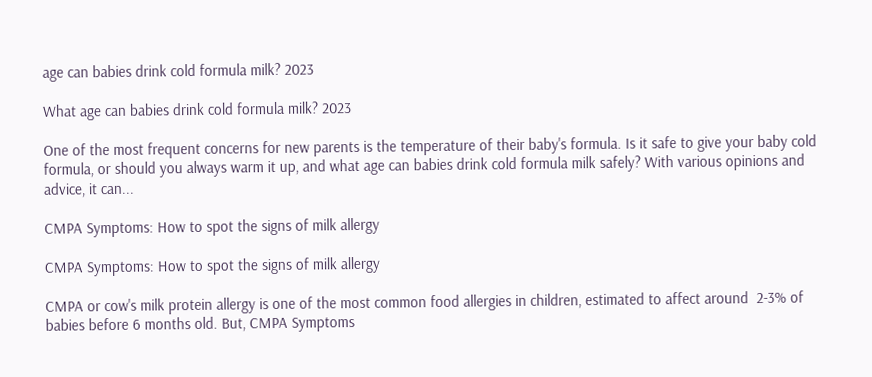age can babies drink cold formula milk? 2023

What age can babies drink cold formula milk? 2023

One of the most frequent concerns for new parents is the temperature of their baby's formula. Is it safe to give your baby cold formula, or should you always warm it up, and what age can babies drink cold formula milk safely? With various opinions and advice, it can...

CMPA Symptoms: How to spot the signs of milk allergy

CMPA Symptoms: How to spot the signs of milk allergy

CMPA or cow's milk protein allergy is one of the most common food allergies in children, estimated to affect around  2-3% of babies before 6 months old. But, CMPA Symptoms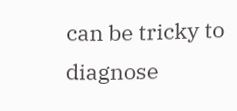can be tricky to diagnose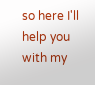so here I'll help you with my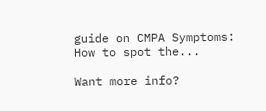guide on CMPA Symptoms: How to spot the...

Want more info?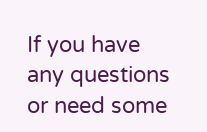If you have any questions or need some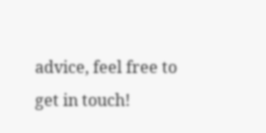advice, feel free to get in touch!